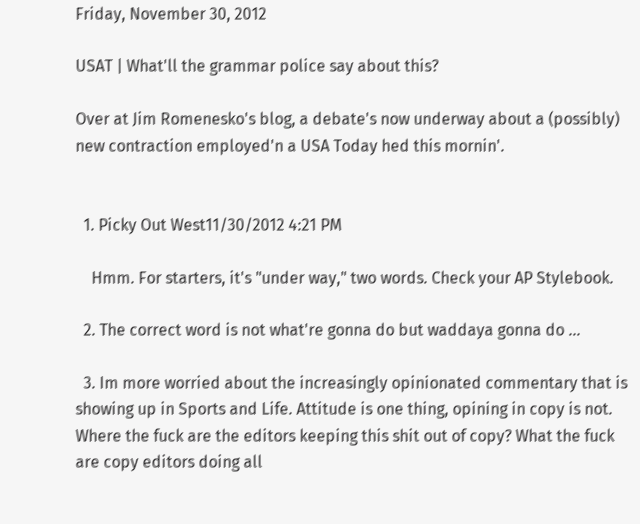Friday, November 30, 2012

USAT | What'll the grammar police say about this?

Over at Jim Romenesko's blog, a debate's now underway about a (possibly) new contraction employed'n a USA Today hed this mornin'.


  1. Picky Out West11/30/2012 4:21 PM

    Hmm. For starters, it's "under way," two words. Check your AP Stylebook.

  2. The correct word is not what're gonna do but waddaya gonna do ...

  3. Im more worried about the increasingly opinionated commentary that is showing up in Sports and Life. Attitude is one thing, opining in copy is not. Where the fuck are the editors keeping this shit out of copy? What the fuck are copy editors doing all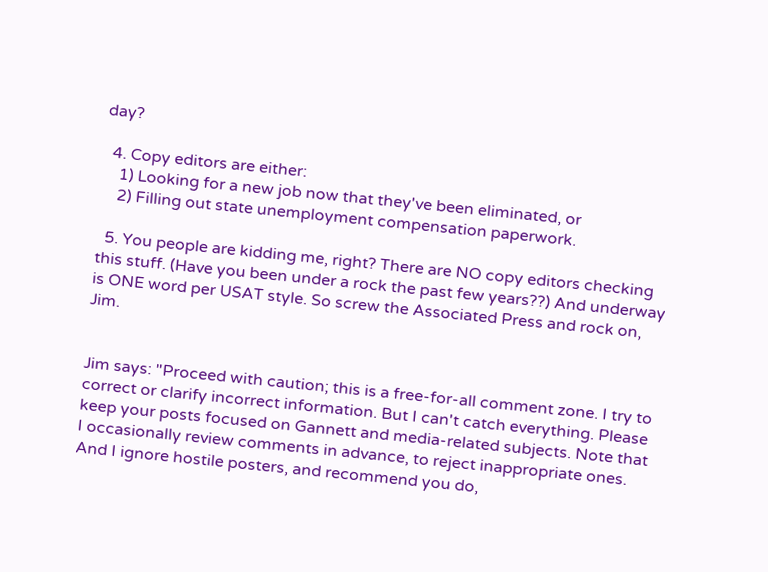day?

  4. Copy editors are either:
    1) Looking for a new job now that they've been eliminated, or
    2) Filling out state unemployment compensation paperwork.

  5. You people are kidding me, right? There are NO copy editors checking this stuff. (Have you been under a rock the past few years??) And underway is ONE word per USAT style. So screw the Associated Press and rock on, Jim.


Jim says: "Proceed with caution; this is a free-for-all comment zone. I try to correct or clarify incorrect information. But I can't catch everything. Please keep your posts focused on Gannett and media-related subjects. Note that I occasionally review comments in advance, to reject inappropriate ones. And I ignore hostile posters, and recommend you do,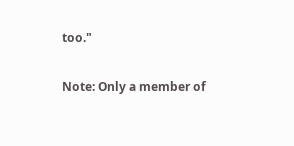too."

Note: Only a member of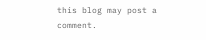this blog may post a comment.